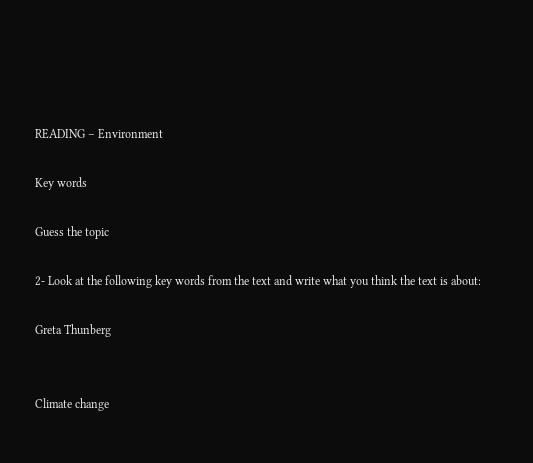READING – Environment

Key words

Guess the topic

2- Look at the following key words from the text and write what you think the text is about:

Greta Thunberg


Climate change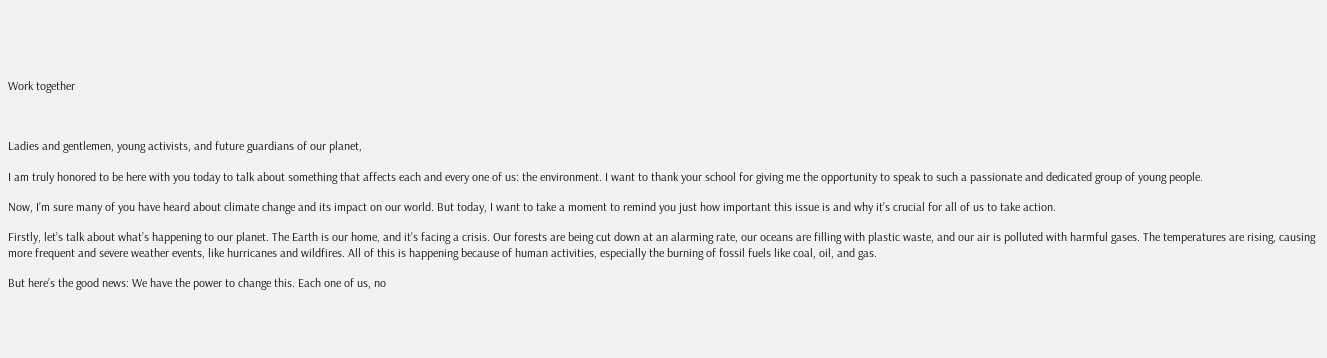Work together



Ladies and gentlemen, young activists, and future guardians of our planet,

I am truly honored to be here with you today to talk about something that affects each and every one of us: the environment. I want to thank your school for giving me the opportunity to speak to such a passionate and dedicated group of young people.

Now, I’m sure many of you have heard about climate change and its impact on our world. But today, I want to take a moment to remind you just how important this issue is and why it’s crucial for all of us to take action.

Firstly, let’s talk about what’s happening to our planet. The Earth is our home, and it’s facing a crisis. Our forests are being cut down at an alarming rate, our oceans are filling with plastic waste, and our air is polluted with harmful gases. The temperatures are rising, causing more frequent and severe weather events, like hurricanes and wildfires. All of this is happening because of human activities, especially the burning of fossil fuels like coal, oil, and gas.

But here’s the good news: We have the power to change this. Each one of us, no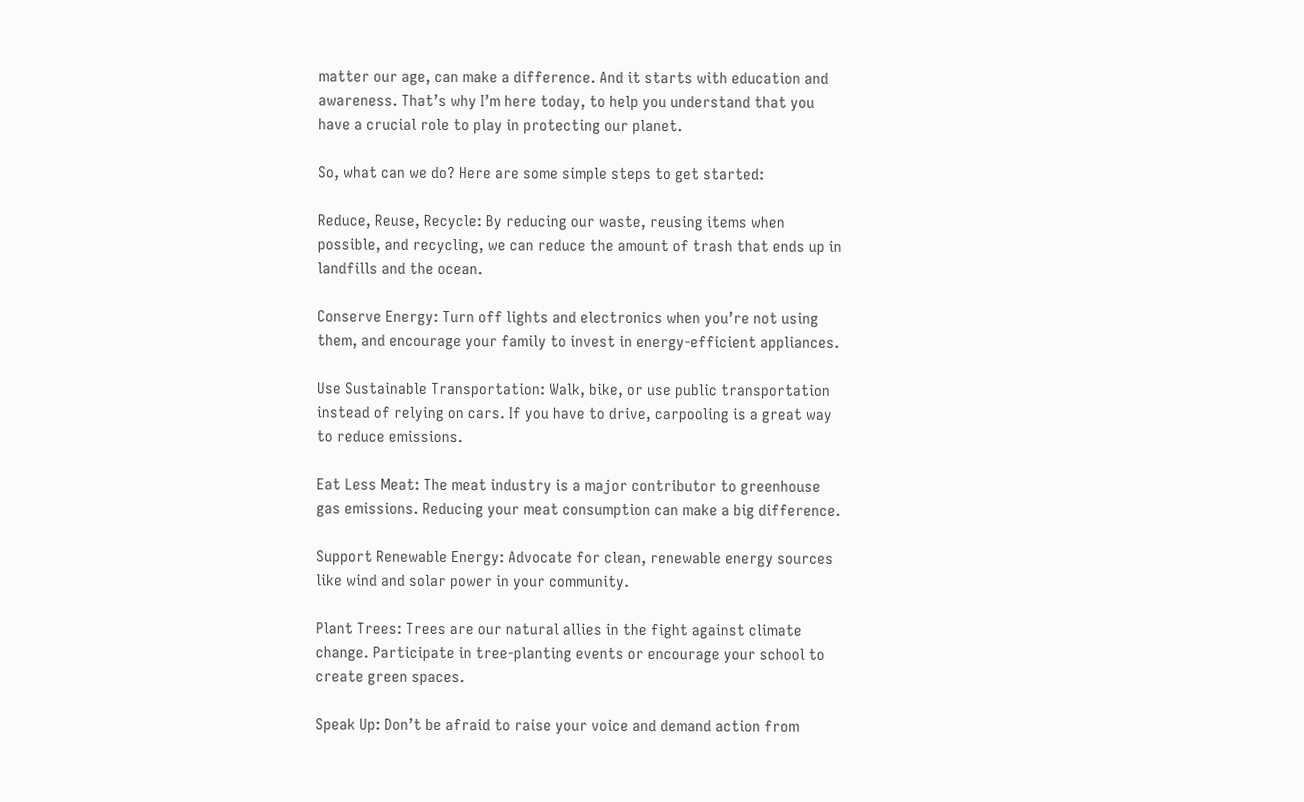matter our age, can make a difference. And it starts with education and awareness. That’s why I’m here today, to help you understand that you have a crucial role to play in protecting our planet.

So, what can we do? Here are some simple steps to get started:

Reduce, Reuse, Recycle: By reducing our waste, reusing items when possible, and recycling, we can reduce the amount of trash that ends up in landfills and the ocean.

Conserve Energy: Turn off lights and electronics when you’re not using them, and encourage your family to invest in energy-efficient appliances.

Use Sustainable Transportation: Walk, bike, or use public transportation instead of relying on cars. If you have to drive, carpooling is a great way to reduce emissions.

Eat Less Meat: The meat industry is a major contributor to greenhouse gas emissions. Reducing your meat consumption can make a big difference.

Support Renewable Energy: Advocate for clean, renewable energy sources like wind and solar power in your community.

Plant Trees: Trees are our natural allies in the fight against climate change. Participate in tree-planting events or encourage your school to create green spaces.

Speak Up: Don’t be afraid to raise your voice and demand action from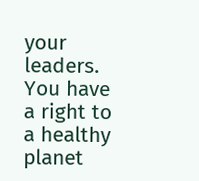your leaders. You have a right to a healthy planet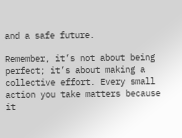and a safe future.

Remember, it’s not about being perfect; it’s about making a collective effort. Every small action you take matters because it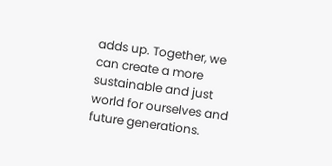adds up. Together, we can create a more sustainable and just world for ourselves and future generations.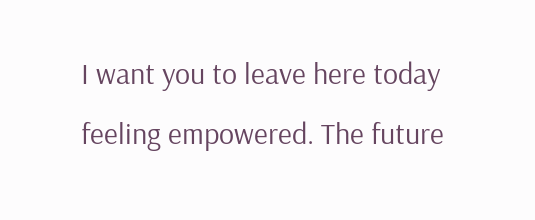I want you to leave here today feeling empowered. The future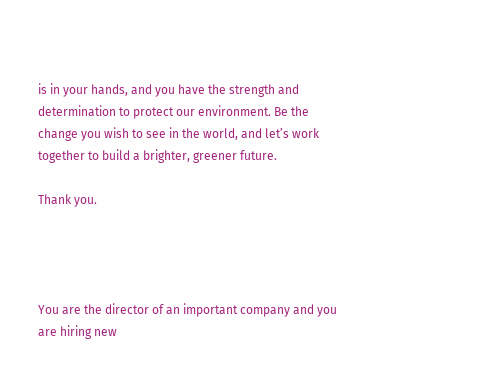is in your hands, and you have the strength and determination to protect our environment. Be the change you wish to see in the world, and let’s work together to build a brighter, greener future.

Thank you.




You are the director of an important company and you are hiring new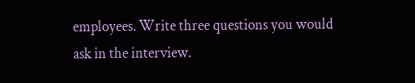employees. Write three questions you would ask in the interview.